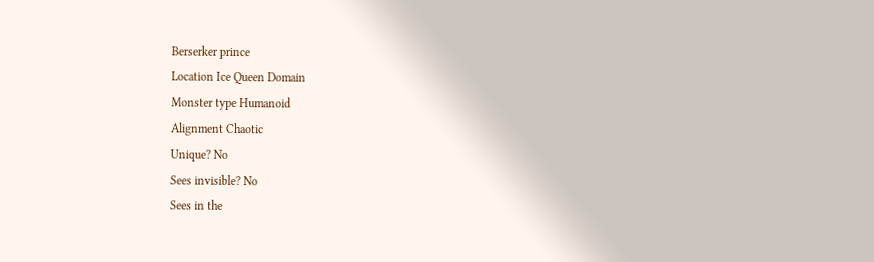Berserker prince
Location Ice Queen Domain
Monster type Humanoid
Alignment Chaotic
Unique? No
Sees invisible? No
Sees in the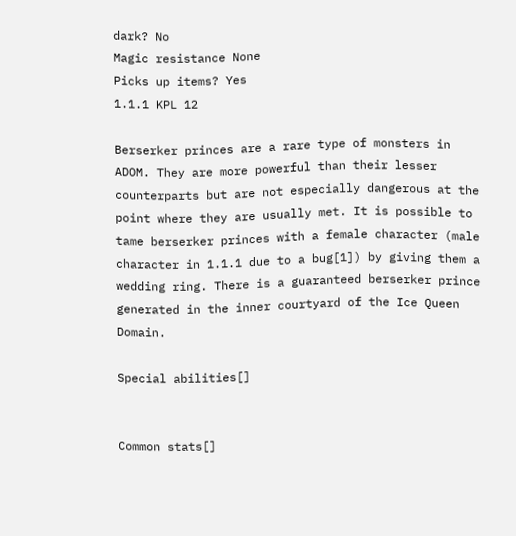dark? No
Magic resistance None
Picks up items? Yes
1.1.1 KPL 12

Berserker princes are a rare type of monsters in ADOM. They are more powerful than their lesser counterparts but are not especially dangerous at the point where they are usually met. It is possible to tame berserker princes with a female character (male character in 1.1.1 due to a bug[1]) by giving them a wedding ring. There is a guaranteed berserker prince generated in the inner courtyard of the Ice Queen Domain.

Special abilities[]


Common stats[]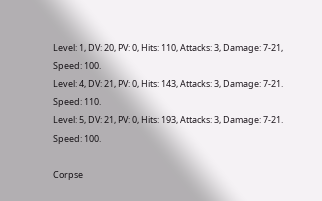Level: 1, DV: 20, PV: 0, Hits: 110, Attacks: 3, Damage: 7-21, Speed: 100.
Level: 4, DV: 21, PV: 0, Hits: 143, Attacks: 3, Damage: 7-21. Speed: 110.
Level: 5, DV: 21, PV: 0, Hits: 193, Attacks: 3, Damage: 7-21. Speed: 100.

Corpse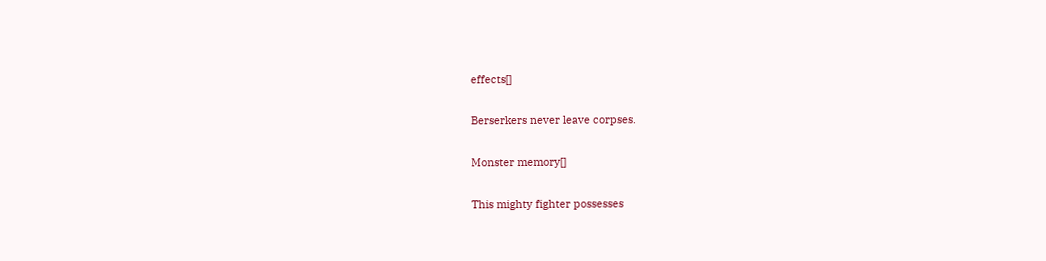effects[]

Berserkers never leave corpses.

Monster memory[]

This mighty fighter possesses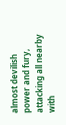almost devilish power and fury, attacking all nearby with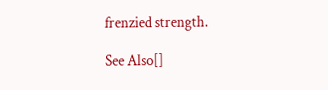frenzied strength.

See Also[]